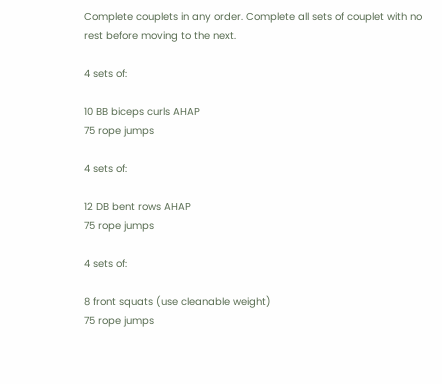Complete couplets in any order. Complete all sets of couplet with no rest before moving to the next.

4 sets of:

10 BB biceps curls AHAP
75 rope jumps

4 sets of:

12 DB bent rows AHAP
75 rope jumps

4 sets of:

8 front squats (use cleanable weight)
75 rope jumps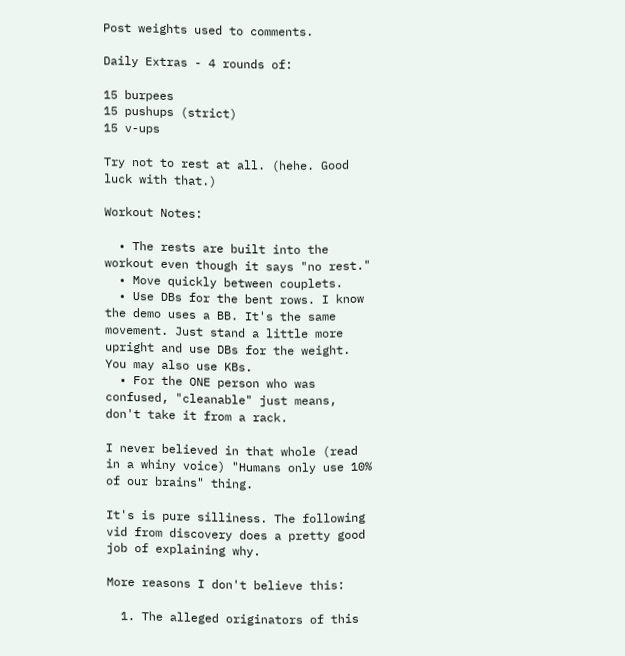Post weights used to comments.

Daily Extras - 4 rounds of:

15 burpees
15 pushups (strict)
15 v-ups

Try not to rest at all. (hehe. Good luck with that.)

Workout Notes:

  • The rests are built into the workout even though it says "no rest."
  • Move quickly between couplets.
  • Use DBs for the bent rows. I know the demo uses a BB. It's the same movement. Just stand a little more upright and use DBs for the weight. You may also use KBs.
  • For the ONE person who was confused, "cleanable" just means, don't take it from a rack.

I never believed in that whole (read in a whiny voice) "Humans only use 10% of our brains" thing.

It's is pure silliness. The following vid from discovery does a pretty good job of explaining why.

More reasons I don't believe this:

  1. The alleged originators of this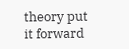theory put it forward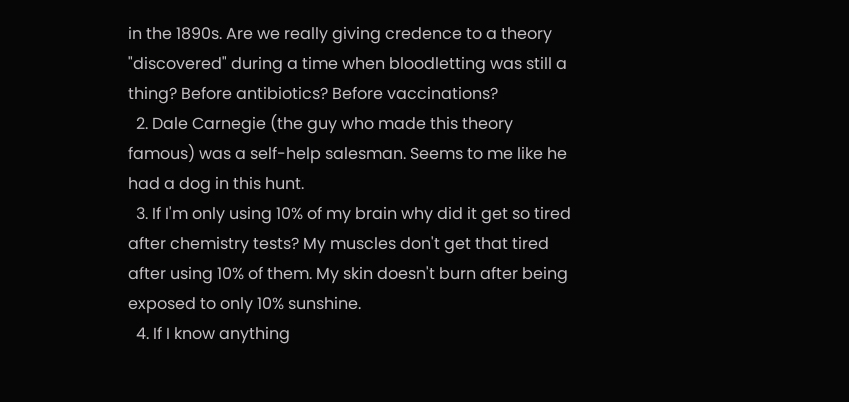in the 1890s. Are we really giving credence to a theory "discovered" during a time when bloodletting was still a thing? Before antibiotics? Before vaccinations?
  2. Dale Carnegie (the guy who made this theory famous) was a self-help salesman. Seems to me like he had a dog in this hunt.
  3. If I'm only using 10% of my brain why did it get so tired after chemistry tests? My muscles don't get that tired after using 10% of them. My skin doesn't burn after being exposed to only 10% sunshine.
  4. If I know anything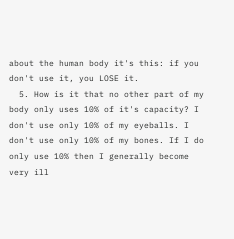about the human body it's this: if you don't use it, you LOSE it.
  5. How is it that no other part of my body only uses 10% of it's capacity? I don't use only 10% of my eyeballs. I don't use only 10% of my bones. If I do only use 10% then I generally become very ill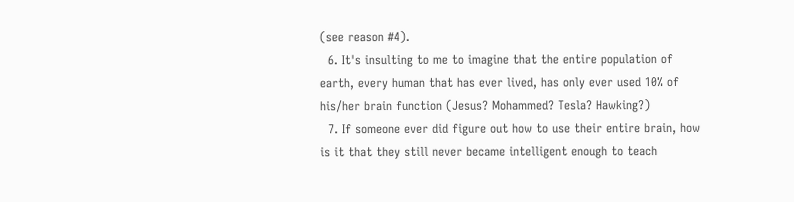(see reason #4).
  6. It's insulting to me to imagine that the entire population of earth, every human that has ever lived, has only ever used 10% of his/her brain function (Jesus? Mohammed? Tesla? Hawking?)
  7. If someone ever did figure out how to use their entire brain, how is it that they still never became intelligent enough to teach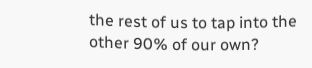the rest of us to tap into the other 90% of our own?